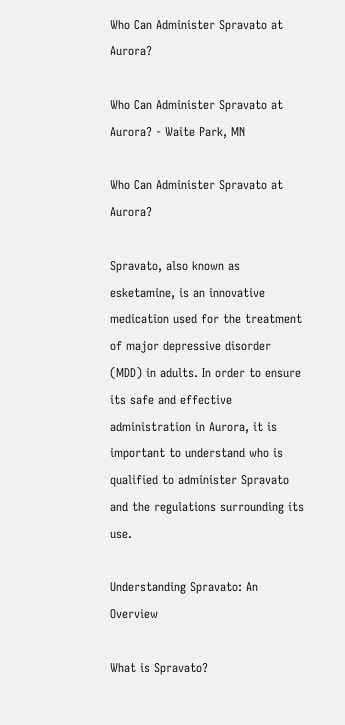Who Can Administer Spravato at Aurora?

Who Can Administer Spravato at Aurora? - Waite Park, MN

Who Can Administer Spravato at Aurora?

Spravato, also known as esketamine, is an innovative medication used for the treatment of major depressive disorder (MDD) in adults. In order to ensure its safe and effective administration in Aurora, it is important to understand who is qualified to administer Spravato and the regulations surrounding its use.

Understanding Spravato: An Overview

What is Spravato?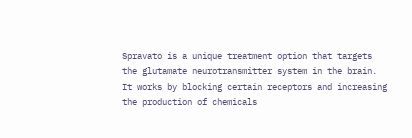Spravato is a unique treatment option that targets the glutamate neurotransmitter system in the brain. It works by blocking certain receptors and increasing the production of chemicals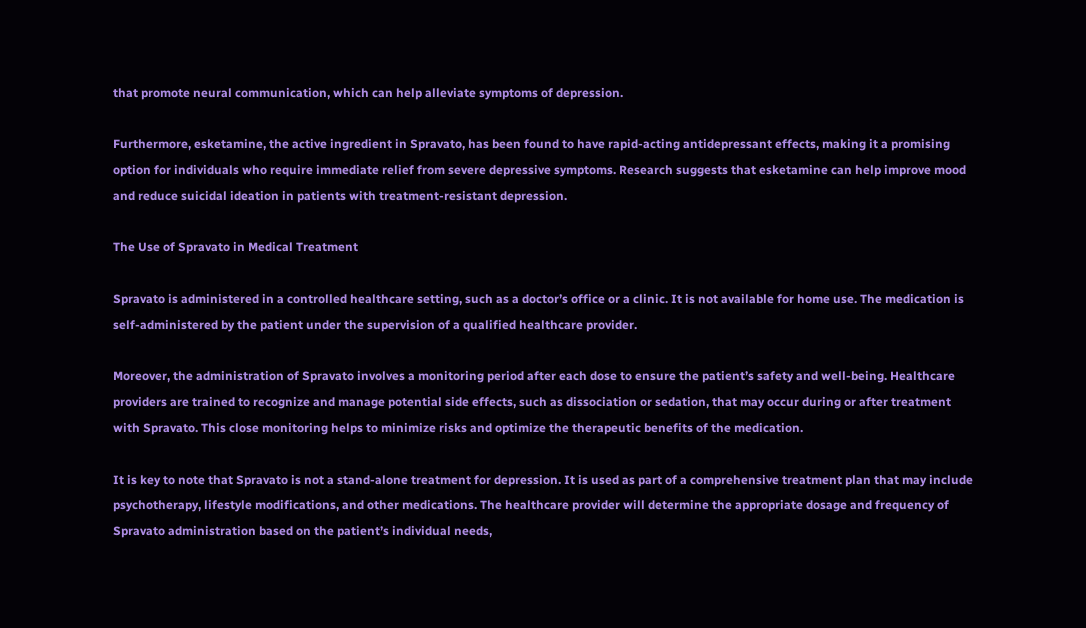that promote neural communication, which can help alleviate symptoms of depression.

Furthermore, esketamine, the active ingredient in Spravato, has been found to have rapid-acting antidepressant effects, making it a promising option for individuals who require immediate relief from severe depressive symptoms. Research suggests that esketamine can help improve mood and reduce suicidal ideation in patients with treatment-resistant depression.

The Use of Spravato in Medical Treatment

Spravato is administered in a controlled healthcare setting, such as a doctor’s office or a clinic. It is not available for home use. The medication is self-administered by the patient under the supervision of a qualified healthcare provider.

Moreover, the administration of Spravato involves a monitoring period after each dose to ensure the patient’s safety and well-being. Healthcare providers are trained to recognize and manage potential side effects, such as dissociation or sedation, that may occur during or after treatment with Spravato. This close monitoring helps to minimize risks and optimize the therapeutic benefits of the medication.

It is key to note that Spravato is not a stand-alone treatment for depression. It is used as part of a comprehensive treatment plan that may include psychotherapy, lifestyle modifications, and other medications. The healthcare provider will determine the appropriate dosage and frequency of Spravato administration based on the patient’s individual needs,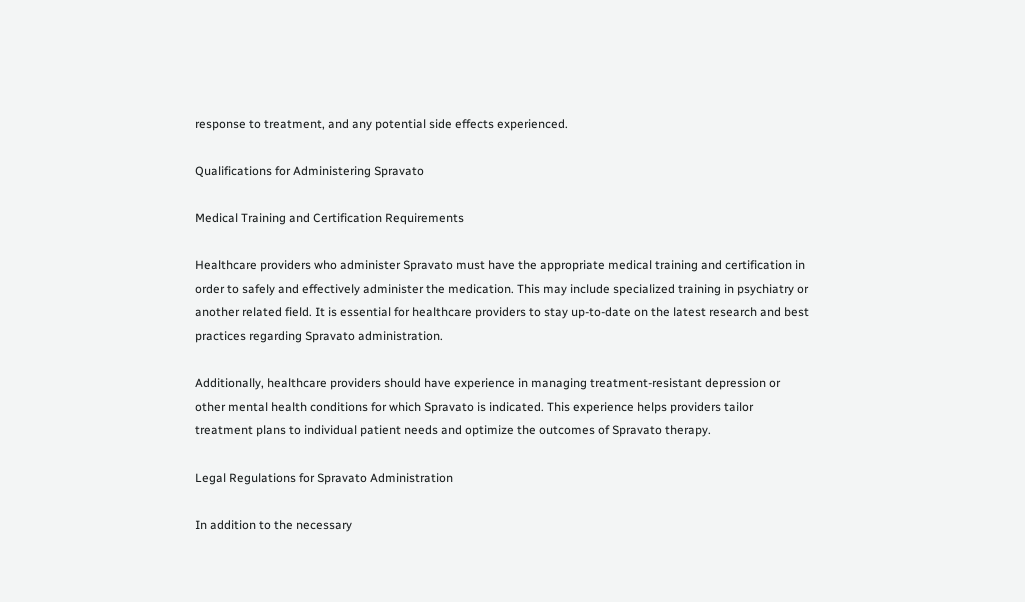response to treatment, and any potential side effects experienced.

Qualifications for Administering Spravato

Medical Training and Certification Requirements

Healthcare providers who administer Spravato must have the appropriate medical training and certification in order to safely and effectively administer the medication. This may include specialized training in psychiatry or another related field. It is essential for healthcare providers to stay up-to-date on the latest research and best practices regarding Spravato administration.

Additionally, healthcare providers should have experience in managing treatment-resistant depression or other mental health conditions for which Spravato is indicated. This experience helps providers tailor treatment plans to individual patient needs and optimize the outcomes of Spravato therapy.

Legal Regulations for Spravato Administration

In addition to the necessary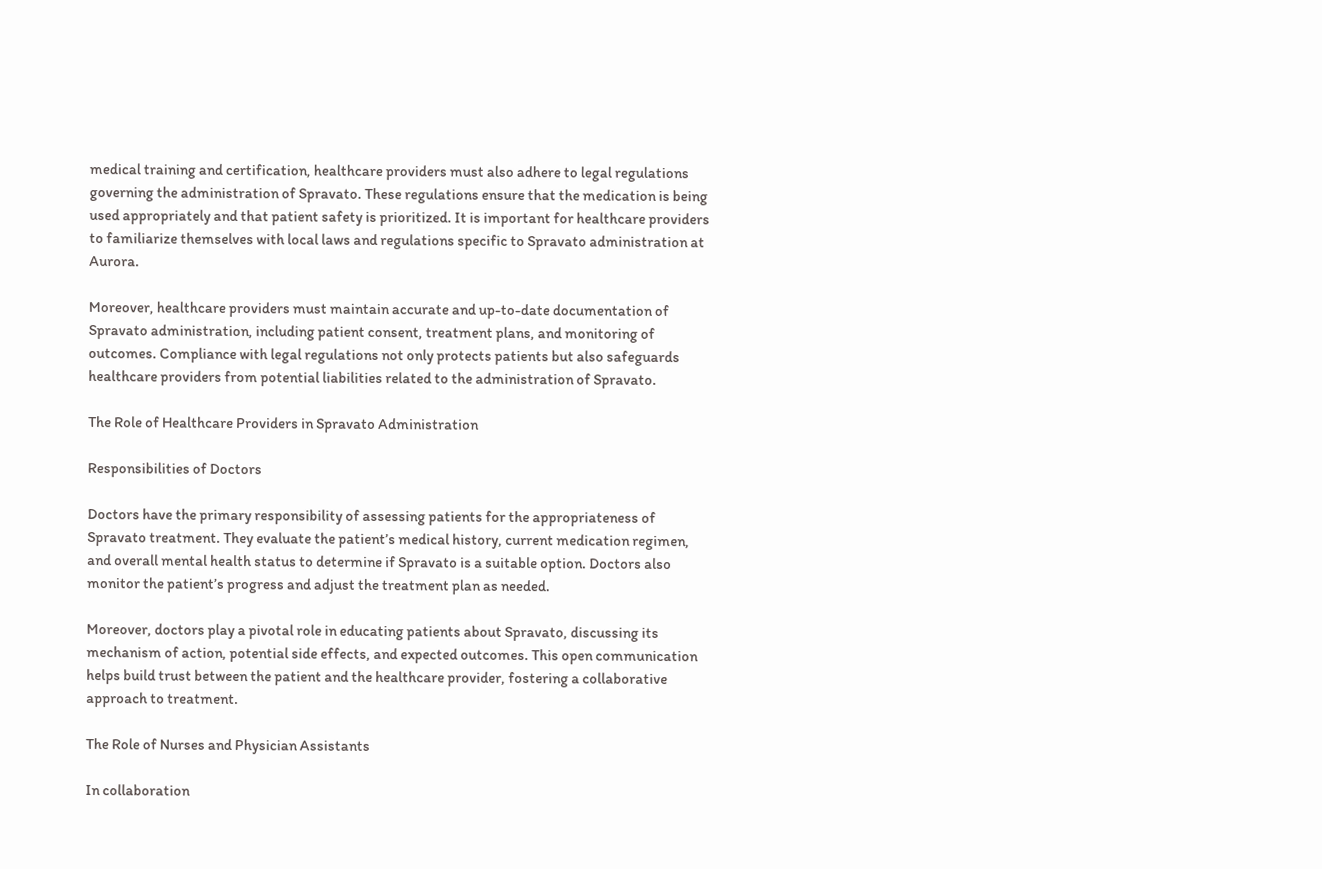medical training and certification, healthcare providers must also adhere to legal regulations governing the administration of Spravato. These regulations ensure that the medication is being used appropriately and that patient safety is prioritized. It is important for healthcare providers to familiarize themselves with local laws and regulations specific to Spravato administration at Aurora.

Moreover, healthcare providers must maintain accurate and up-to-date documentation of Spravato administration, including patient consent, treatment plans, and monitoring of outcomes. Compliance with legal regulations not only protects patients but also safeguards healthcare providers from potential liabilities related to the administration of Spravato.

The Role of Healthcare Providers in Spravato Administration

Responsibilities of Doctors

Doctors have the primary responsibility of assessing patients for the appropriateness of Spravato treatment. They evaluate the patient’s medical history, current medication regimen, and overall mental health status to determine if Spravato is a suitable option. Doctors also monitor the patient’s progress and adjust the treatment plan as needed.

Moreover, doctors play a pivotal role in educating patients about Spravato, discussing its mechanism of action, potential side effects, and expected outcomes. This open communication helps build trust between the patient and the healthcare provider, fostering a collaborative approach to treatment.

The Role of Nurses and Physician Assistants

In collaboration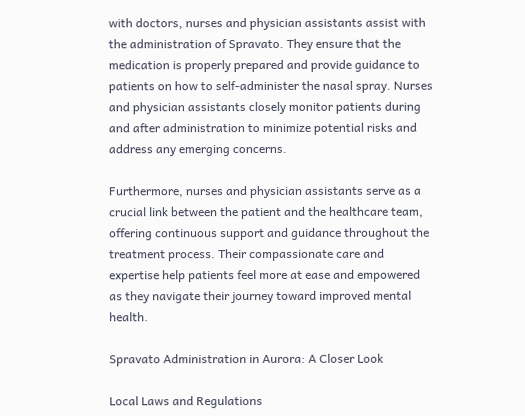with doctors, nurses and physician assistants assist with the administration of Spravato. They ensure that the medication is properly prepared and provide guidance to patients on how to self-administer the nasal spray. Nurses and physician assistants closely monitor patients during and after administration to minimize potential risks and address any emerging concerns.

Furthermore, nurses and physician assistants serve as a crucial link between the patient and the healthcare team, offering continuous support and guidance throughout the treatment process. Their compassionate care and expertise help patients feel more at ease and empowered as they navigate their journey toward improved mental health.

Spravato Administration in Aurora: A Closer Look

Local Laws and Regulations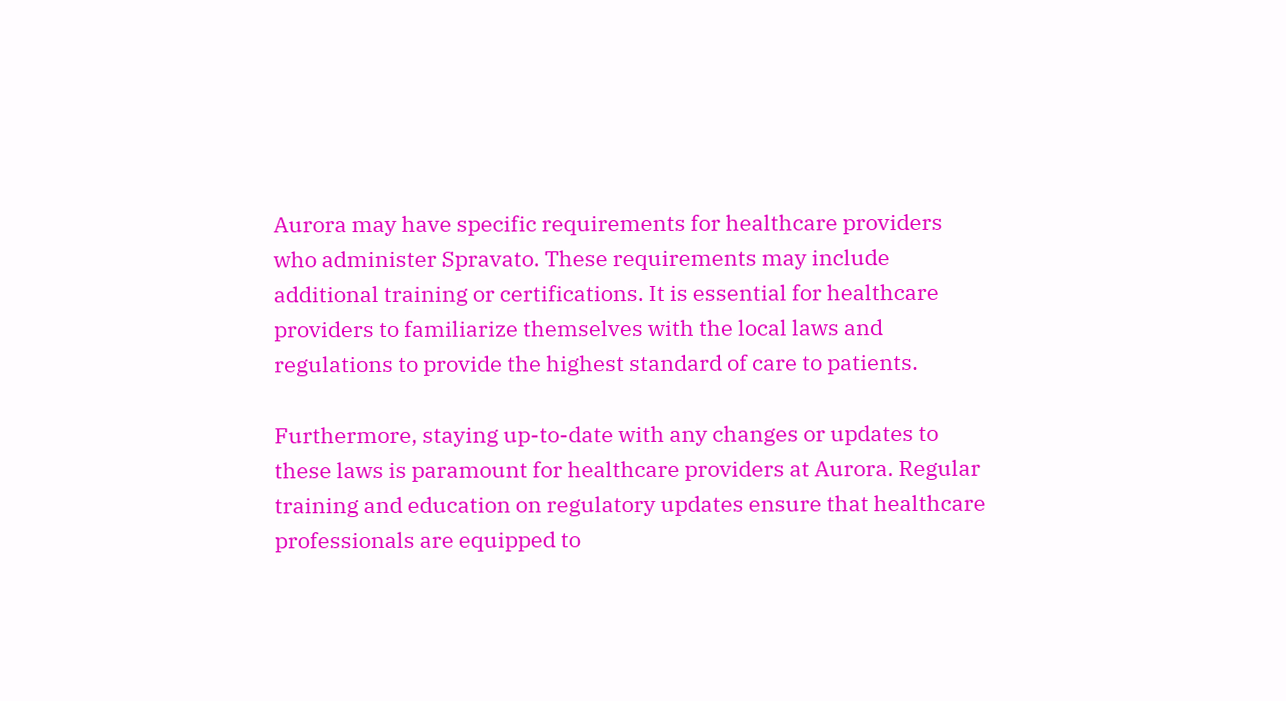Aurora may have specific requirements for healthcare providers who administer Spravato. These requirements may include additional training or certifications. It is essential for healthcare providers to familiarize themselves with the local laws and regulations to provide the highest standard of care to patients.

Furthermore, staying up-to-date with any changes or updates to these laws is paramount for healthcare providers at Aurora. Regular training and education on regulatory updates ensure that healthcare professionals are equipped to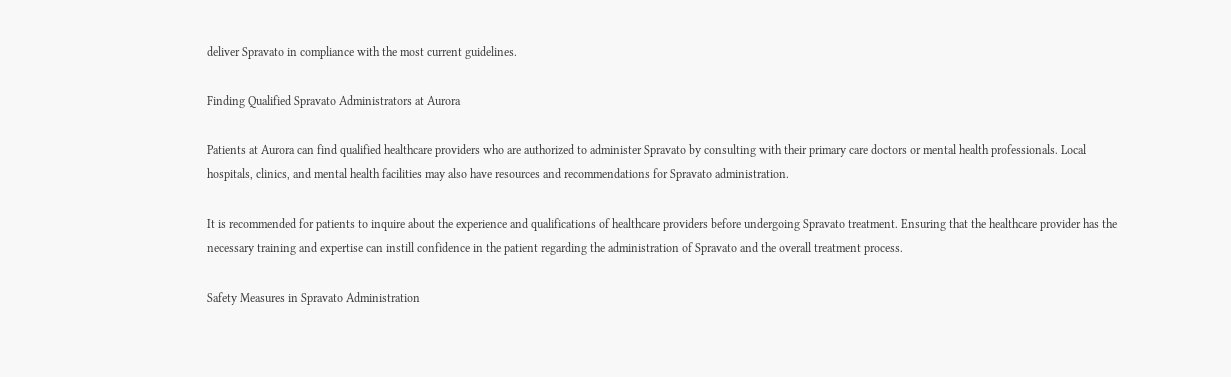deliver Spravato in compliance with the most current guidelines.

Finding Qualified Spravato Administrators at Aurora

Patients at Aurora can find qualified healthcare providers who are authorized to administer Spravato by consulting with their primary care doctors or mental health professionals. Local hospitals, clinics, and mental health facilities may also have resources and recommendations for Spravato administration.

It is recommended for patients to inquire about the experience and qualifications of healthcare providers before undergoing Spravato treatment. Ensuring that the healthcare provider has the necessary training and expertise can instill confidence in the patient regarding the administration of Spravato and the overall treatment process.

Safety Measures in Spravato Administration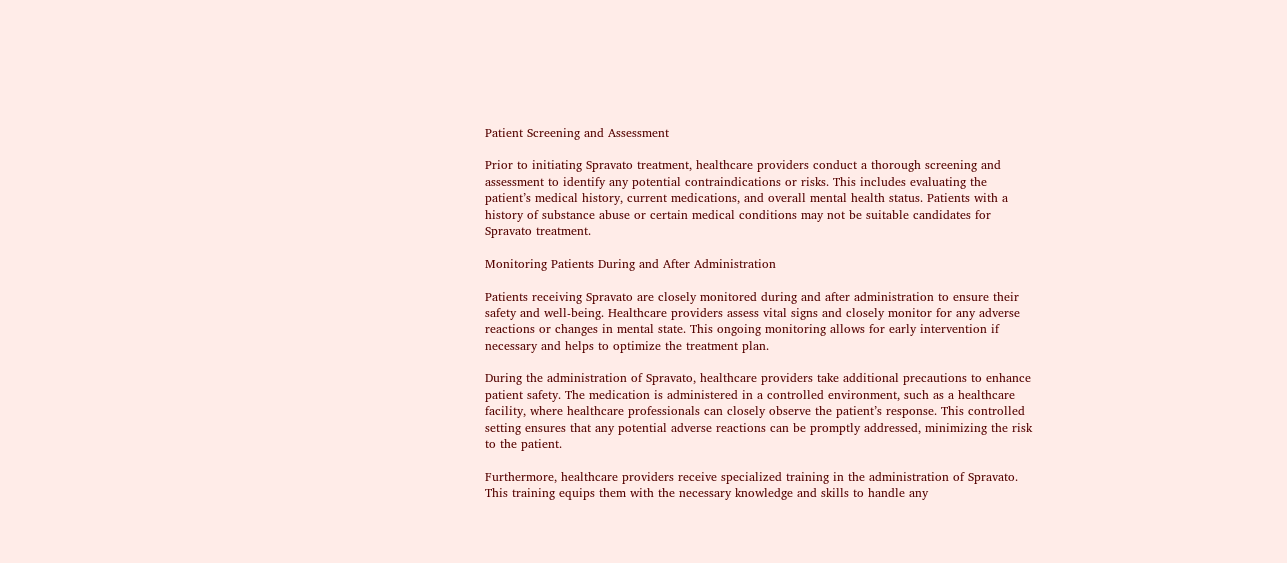Patient Screening and Assessment

Prior to initiating Spravato treatment, healthcare providers conduct a thorough screening and assessment to identify any potential contraindications or risks. This includes evaluating the patient’s medical history, current medications, and overall mental health status. Patients with a history of substance abuse or certain medical conditions may not be suitable candidates for Spravato treatment.

Monitoring Patients During and After Administration

Patients receiving Spravato are closely monitored during and after administration to ensure their safety and well-being. Healthcare providers assess vital signs and closely monitor for any adverse reactions or changes in mental state. This ongoing monitoring allows for early intervention if necessary and helps to optimize the treatment plan.

During the administration of Spravato, healthcare providers take additional precautions to enhance patient safety. The medication is administered in a controlled environment, such as a healthcare facility, where healthcare professionals can closely observe the patient’s response. This controlled setting ensures that any potential adverse reactions can be promptly addressed, minimizing the risk to the patient.

Furthermore, healthcare providers receive specialized training in the administration of Spravato. This training equips them with the necessary knowledge and skills to handle any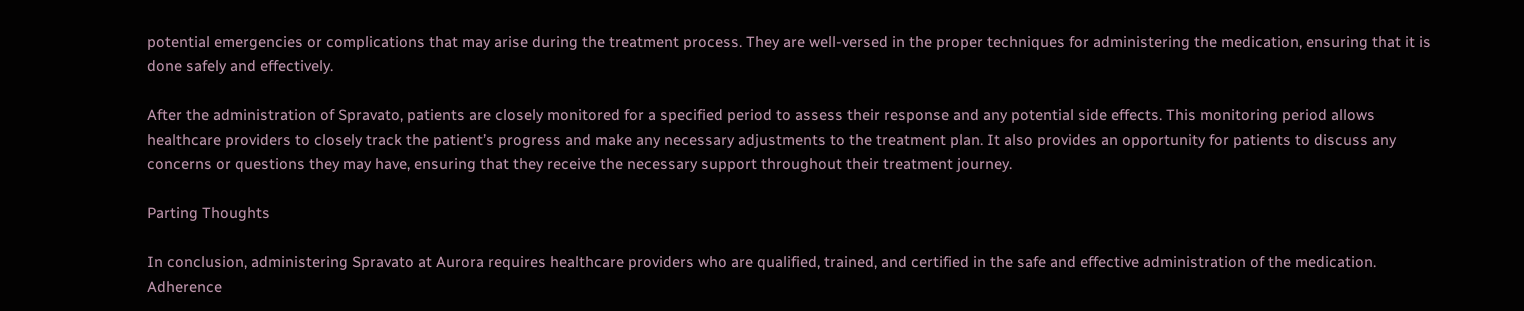potential emergencies or complications that may arise during the treatment process. They are well-versed in the proper techniques for administering the medication, ensuring that it is done safely and effectively.

After the administration of Spravato, patients are closely monitored for a specified period to assess their response and any potential side effects. This monitoring period allows healthcare providers to closely track the patient’s progress and make any necessary adjustments to the treatment plan. It also provides an opportunity for patients to discuss any concerns or questions they may have, ensuring that they receive the necessary support throughout their treatment journey.

Parting Thoughts

In conclusion, administering Spravato at Aurora requires healthcare providers who are qualified, trained, and certified in the safe and effective administration of the medication. Adherence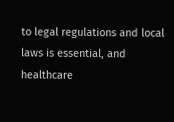to legal regulations and local laws is essential, and healthcare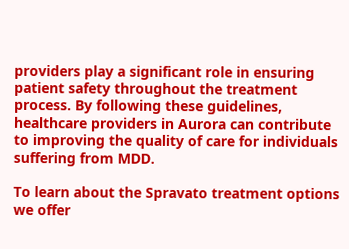providers play a significant role in ensuring patient safety throughout the treatment process. By following these guidelines, healthcare providers in Aurora can contribute to improving the quality of care for individuals suffering from MDD.

To learn about the Spravato treatment options we offer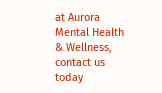at Aurora Mental Health & Wellness, contact us today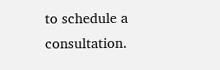to schedule a consultation.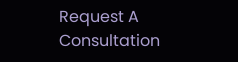Request A Consultation